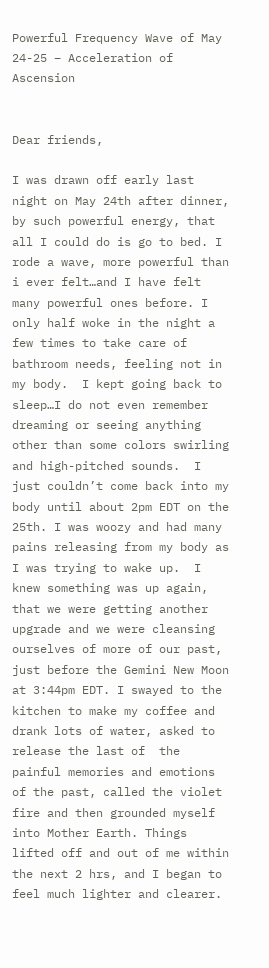Powerful Frequency Wave of May 24-25 – Acceleration of Ascension


Dear friends,

I was drawn off early last night on May 24th after dinner, by such powerful energy, that all I could do is go to bed. I rode a wave, more powerful than i ever felt…and I have felt many powerful ones before. I only half woke in the night a few times to take care of bathroom needs, feeling not in my body.  I kept going back to sleep…I do not even remember dreaming or seeing anything other than some colors swirling and high-pitched sounds.  I just couldn’t come back into my body until about 2pm EDT on the 25th. I was woozy and had many pains releasing from my body as I was trying to wake up.  I knew something was up again, that we were getting another upgrade and we were cleansing ourselves of more of our past, just before the Gemini New Moon at 3:44pm EDT. I swayed to the kitchen to make my coffee and drank lots of water, asked to release the last of  the painful memories and emotions of the past, called the violet fire and then grounded myself into Mother Earth. Things lifted off and out of me within the next 2 hrs, and I began to feel much lighter and clearer.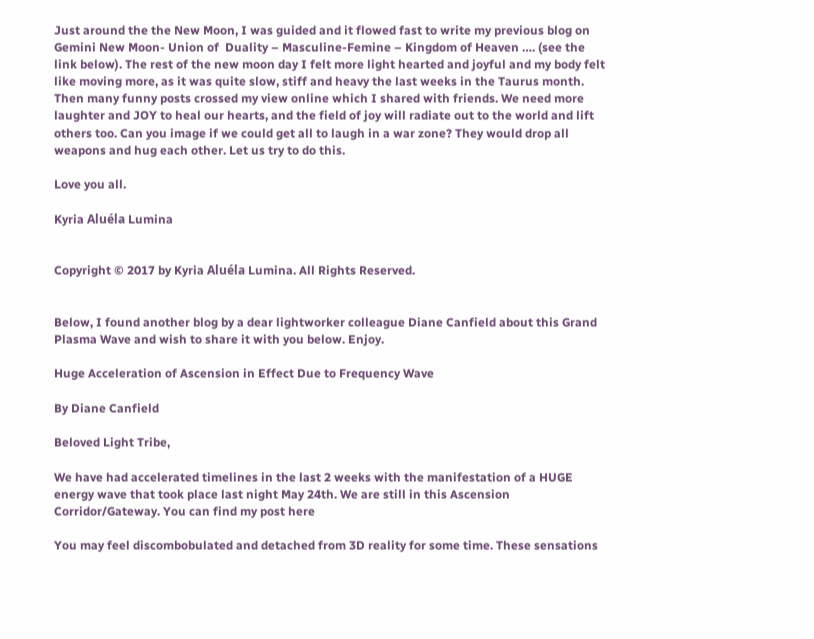Just around the the New Moon, I was guided and it flowed fast to write my previous blog on Gemini New Moon- Union of  Duality – Masculine-Femine – Kingdom of Heaven …. (see the link below). The rest of the new moon day I felt more light hearted and joyful and my body felt like moving more, as it was quite slow, stiff and heavy the last weeks in the Taurus month.  Then many funny posts crossed my view online which I shared with friends. We need more laughter and JOY to heal our hearts, and the field of joy will radiate out to the world and lift others too. Can you image if we could get all to laugh in a war zone? They would drop all weapons and hug each other. Let us try to do this.

Love you all.

Kyria Aluéla Lumina


Copyright © 2017 by Kyria Aluéla Lumina. All Rights Reserved.


Below, I found another blog by a dear lightworker colleague Diane Canfield about this Grand Plasma Wave and wish to share it with you below. Enjoy.

Huge Acceleration of Ascension in Effect Due to Frequency Wave

By Diane Canfield

Beloved Light Tribe,

We have had accelerated timelines in the last 2 weeks with the manifestation of a HUGE energy wave that took place last night May 24th. We are still in this Ascension Corridor/Gateway. You can find my post here

You may feel discombobulated and detached from 3D reality for some time. These sensations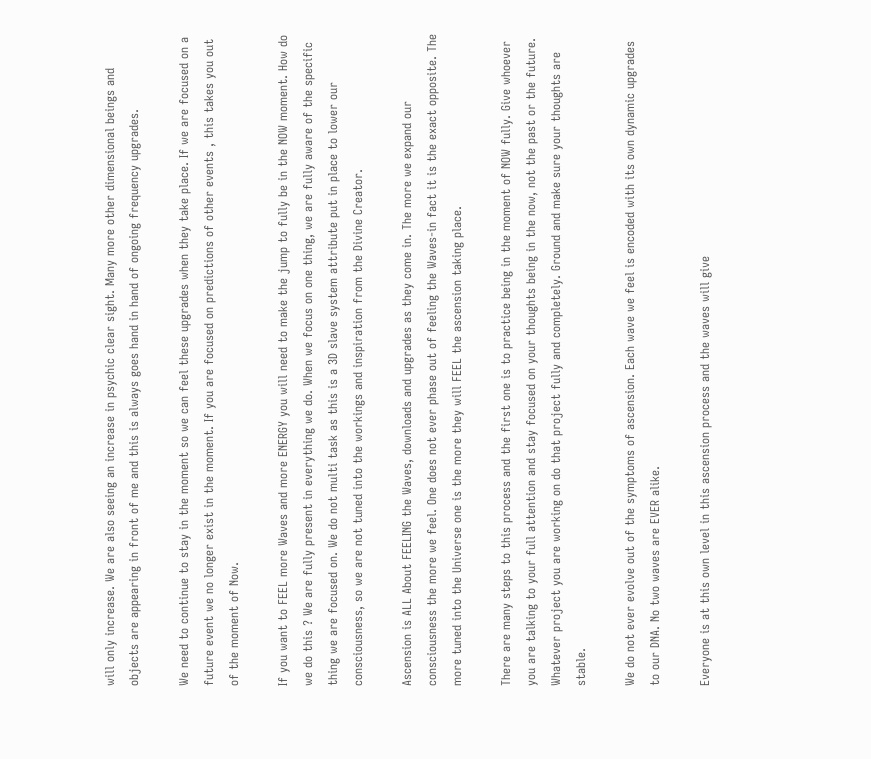will only increase. We are also seeing an increase in psychic clear sight. Many more other dimensional beings and objects are appearing in front of me and this is always goes hand in hand of ongoing frequency upgrades.

We need to continue to stay in the moment so we can feel these upgrades when they take place. If we are focused on a future event we no longer exist in the moment. If you are focused on predictions of other events , this takes you out of the moment of Now.

If you want to FEEL more Waves and more ENERGY you will need to make the jump to fully be in the NOW moment. How do we do this ? We are fully present in everything we do. When we focus on one thing, we are fully aware of the specific thing we are focused on. We do not multi task as this is a 3D slave system attribute put in place to lower our consciousness, so we are not tuned into the workings and inspiration from the Divine Creator.

Ascension is ALL About FEELING the Waves, downloads and upgrades as they come in. The more we expand our consciousness the more we feel. One does not ever phase out of feeling the Waves-in fact it is the exact opposite. The more tuned into the Universe one is the more they will FEEL the ascension taking place.

There are many steps to this process and the first one is to practice being in the moment of NOW fully. Give whoever you are talking to your full attention and stay focused on your thoughts being in the now, not the past or the future. Whatever project you are working on do that project fully and completely. Ground and make sure your thoughts are stable.

We do not ever evolve out of the symptoms of ascension. Each wave we feel is encoded with its own dynamic upgrades to our DNA. No two waves are EVER alike.

Everyone is at this own level in this ascension process and the waves will give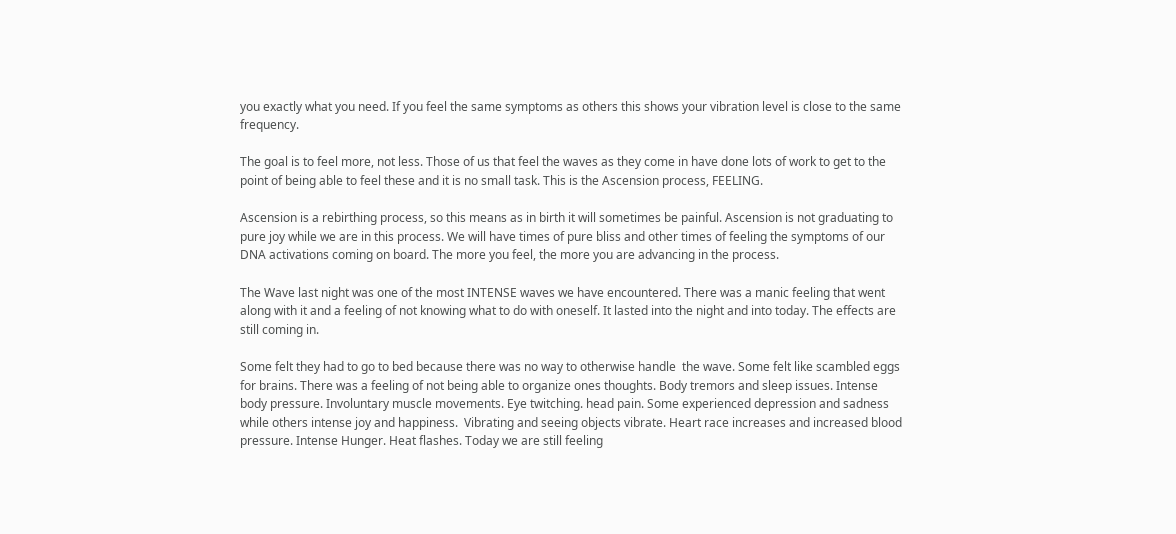you exactly what you need. If you feel the same symptoms as others this shows your vibration level is close to the same frequency.

The goal is to feel more, not less. Those of us that feel the waves as they come in have done lots of work to get to the point of being able to feel these and it is no small task. This is the Ascension process, FEELING.

Ascension is a rebirthing process, so this means as in birth it will sometimes be painful. Ascension is not graduating to pure joy while we are in this process. We will have times of pure bliss and other times of feeling the symptoms of our DNA activations coming on board. The more you feel, the more you are advancing in the process.

The Wave last night was one of the most INTENSE waves we have encountered. There was a manic feeling that went along with it and a feeling of not knowing what to do with oneself. It lasted into the night and into today. The effects are still coming in.

Some felt they had to go to bed because there was no way to otherwise handle  the wave. Some felt like scambled eggs for brains. There was a feeling of not being able to organize ones thoughts. Body tremors and sleep issues. Intense body pressure. Involuntary muscle movements. Eye twitching. head pain. Some experienced depression and sadness while others intense joy and happiness.  Vibrating and seeing objects vibrate. Heart race increases and increased blood pressure. Intense Hunger. Heat flashes. Today we are still feeling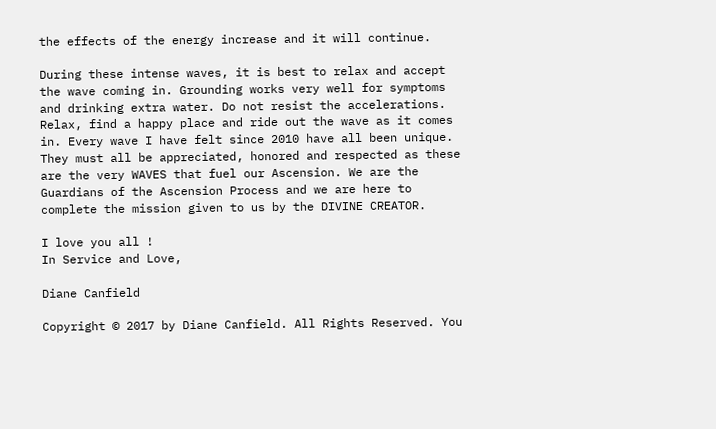the effects of the energy increase and it will continue.

During these intense waves, it is best to relax and accept the wave coming in. Grounding works very well for symptoms and drinking extra water. Do not resist the accelerations. Relax, find a happy place and ride out the wave as it comes in. Every wave I have felt since 2010 have all been unique. They must all be appreciated, honored and respected as these are the very WAVES that fuel our Ascension. We are the Guardians of the Ascension Process and we are here to complete the mission given to us by the DIVINE CREATOR.

I love you all !
In Service and Love,

Diane Canfield

Copyright © 2017 by Diane Canfield. All Rights Reserved. You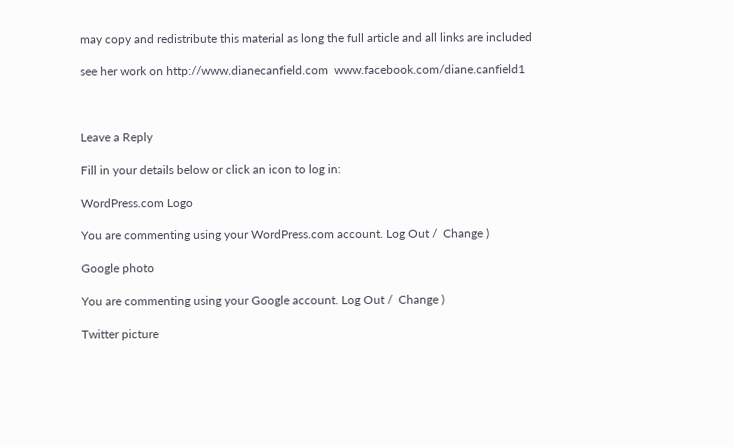may copy and redistribute this material as long the full article and all links are included

see her work on http://www.dianecanfield.com  www.facebook.com/diane.canfield1



Leave a Reply

Fill in your details below or click an icon to log in:

WordPress.com Logo

You are commenting using your WordPress.com account. Log Out /  Change )

Google photo

You are commenting using your Google account. Log Out /  Change )

Twitter picture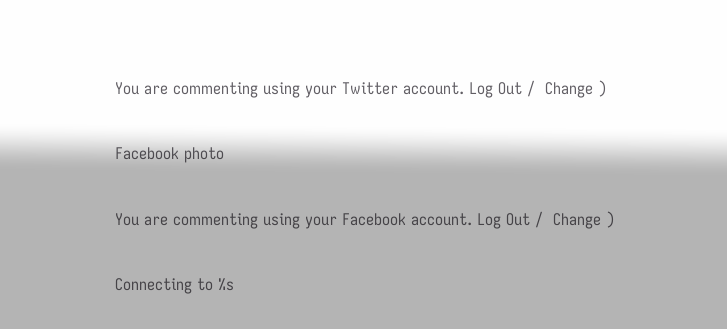You are commenting using your Twitter account. Log Out /  Change )

Facebook photo

You are commenting using your Facebook account. Log Out /  Change )

Connecting to %s